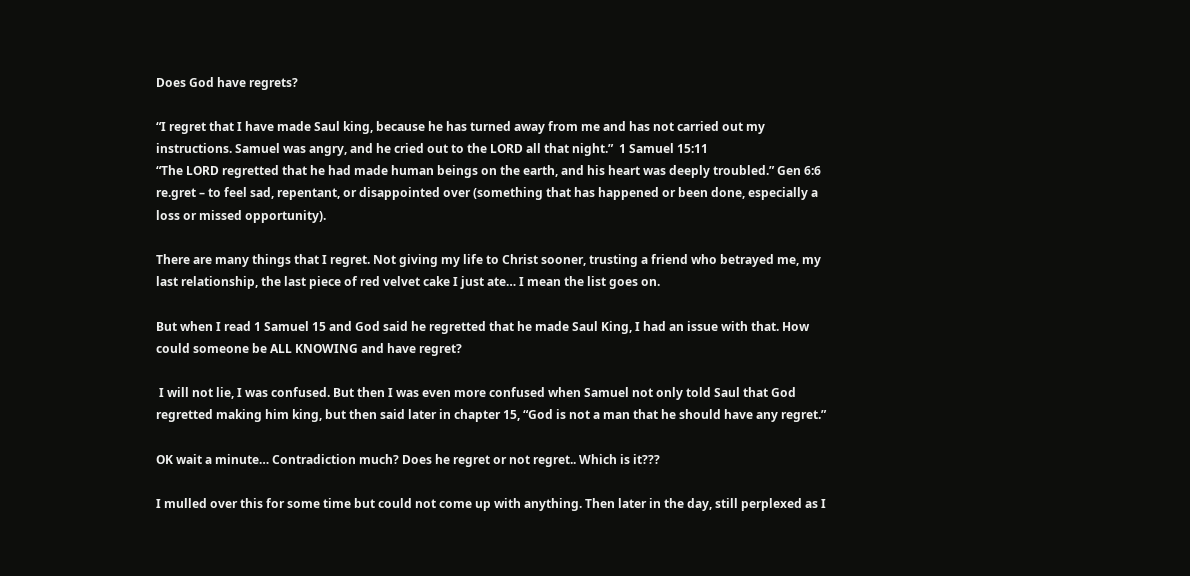Does God have regrets?

“I regret that I have made Saul king, because he has turned away from me and has not carried out my instructions. Samuel was angry, and he cried out to the LORD all that night.”  1 Samuel 15:11
“The LORD regretted that he had made human beings on the earth, and his heart was deeply troubled.” Gen 6:6
re.gret – to feel sad, repentant, or disappointed over (something that has happened or been done, especially a loss or missed opportunity).

There are many things that I regret. Not giving my life to Christ sooner, trusting a friend who betrayed me, my last relationship, the last piece of red velvet cake I just ate… I mean the list goes on.

But when I read 1 Samuel 15 and God said he regretted that he made Saul King, I had an issue with that. How could someone be ALL KNOWING and have regret?

 I will not lie, I was confused. But then I was even more confused when Samuel not only told Saul that God regretted making him king, but then said later in chapter 15, “God is not a man that he should have any regret.”

OK wait a minute… Contradiction much? Does he regret or not regret.. Which is it???

I mulled over this for some time but could not come up with anything. Then later in the day, still perplexed as I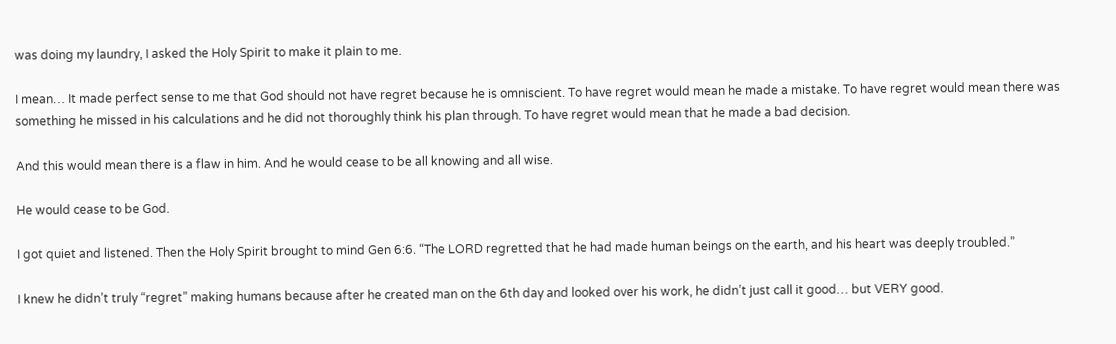was doing my laundry, I asked the Holy Spirit to make it plain to me.

I mean… It made perfect sense to me that God should not have regret because he is omniscient. To have regret would mean he made a mistake. To have regret would mean there was something he missed in his calculations and he did not thoroughly think his plan through. To have regret would mean that he made a bad decision.

And this would mean there is a flaw in him. And he would cease to be all knowing and all wise.

He would cease to be God.

I got quiet and listened. Then the Holy Spirit brought to mind Gen 6:6. “The LORD regretted that he had made human beings on the earth, and his heart was deeply troubled.”

I knew he didn’t truly “regret” making humans because after he created man on the 6th day and looked over his work, he didn’t just call it good… but VERY good.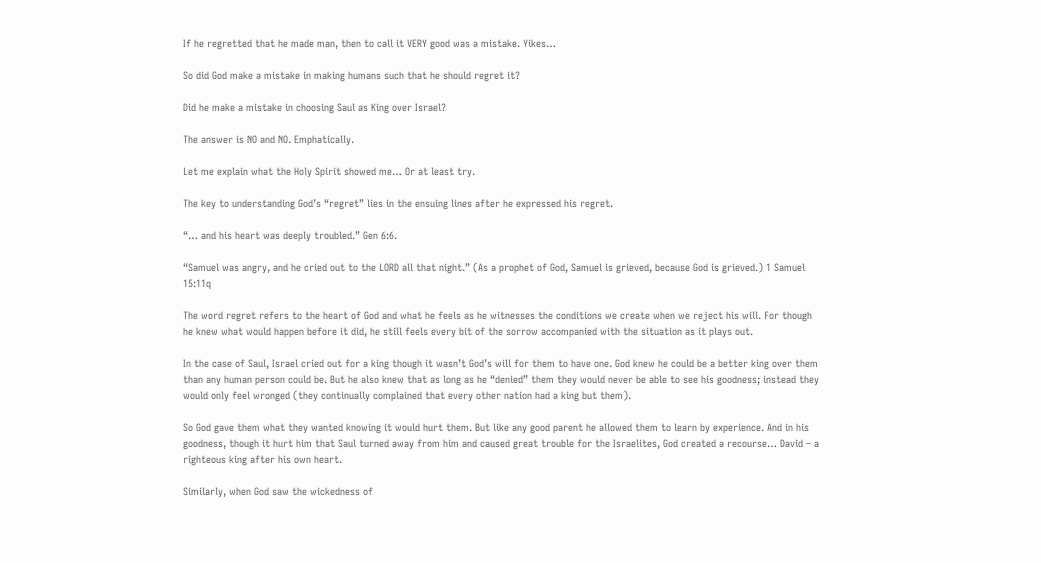If he regretted that he made man, then to call it VERY good was a mistake. Yikes…

So did God make a mistake in making humans such that he should regret it?

Did he make a mistake in choosing Saul as King over Israel?

The answer is NO and NO. Emphatically.

Let me explain what the Holy Spirit showed me… Or at least try.

The key to understanding God’s “regret” lies in the ensuing lines after he expressed his regret.

“… and his heart was deeply troubled.” Gen 6:6.

“Samuel was angry, and he cried out to the LORD all that night.” (As a prophet of God, Samuel is grieved, because God is grieved.) 1 Samuel 15:11q

The word regret refers to the heart of God and what he feels as he witnesses the conditions we create when we reject his will. For though he knew what would happen before it did, he still feels every bit of the sorrow accompanied with the situation as it plays out.

In the case of Saul, Israel cried out for a king though it wasn’t God’s will for them to have one. God knew he could be a better king over them than any human person could be. But he also knew that as long as he “denied” them they would never be able to see his goodness; instead they would only feel wronged (they continually complained that every other nation had a king but them).

So God gave them what they wanted knowing it would hurt them. But like any good parent he allowed them to learn by experience. And in his goodness, though it hurt him that Saul turned away from him and caused great trouble for the Israelites, God created a recourse… David – a righteous king after his own heart.

Similarly, when God saw the wickedness of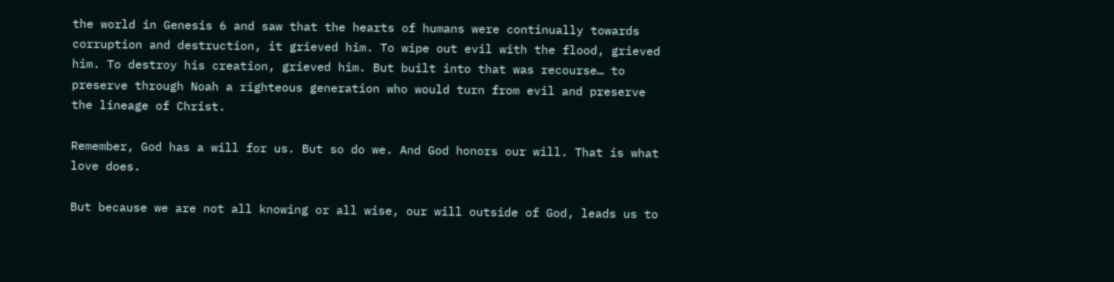the world in Genesis 6 and saw that the hearts of humans were continually towards corruption and destruction, it grieved him. To wipe out evil with the flood, grieved him. To destroy his creation, grieved him. But built into that was recourse… to preserve through Noah a righteous generation who would turn from evil and preserve the lineage of Christ.

Remember, God has a will for us. But so do we. And God honors our will. That is what love does.

But because we are not all knowing or all wise, our will outside of God, leads us to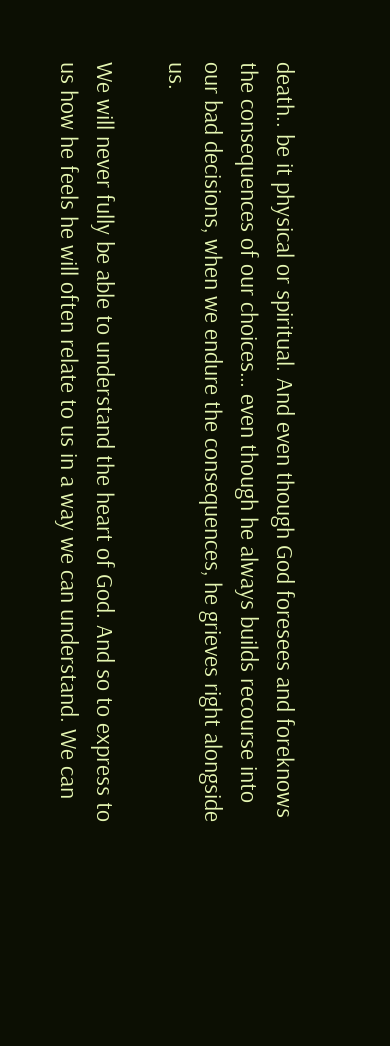death.. be it physical or spiritual. And even though God foresees and foreknows the consequences of our choices… even though he always builds recourse into our bad decisions, when we endure the consequences, he grieves right alongside us.

We will never fully be able to understand the heart of God. And so to express to us how he feels he will often relate to us in a way we can understand. We can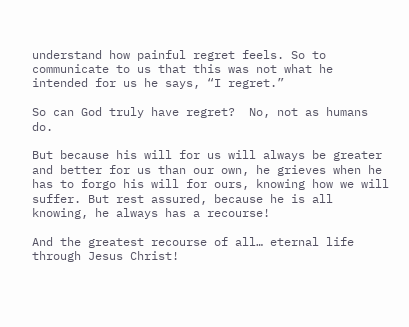understand how painful regret feels. So to communicate to us that this was not what he intended for us he says, “I regret.”

So can God truly have regret?  No, not as humans do.

But because his will for us will always be greater and better for us than our own, he grieves when he has to forgo his will for ours, knowing how we will suffer. But rest assured, because he is all knowing, he always has a recourse!

And the greatest recourse of all… eternal life through Jesus Christ!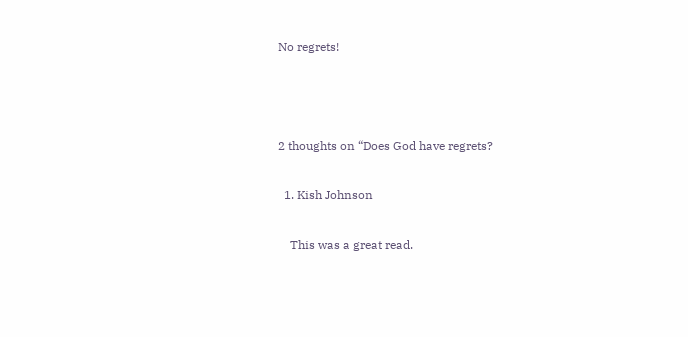No regrets!



2 thoughts on “Does God have regrets?

  1. Kish Johnson

    This was a great read.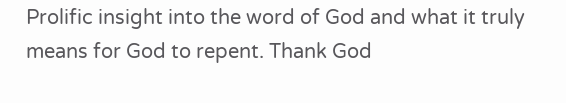Prolific insight into the word of God and what it truly means for God to repent. Thank God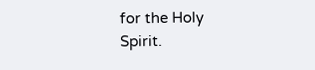for the Holy Spirit.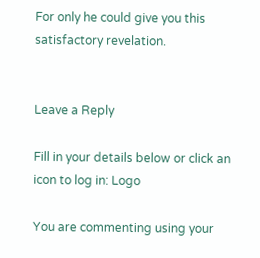For only he could give you this satisfactory revelation.


Leave a Reply

Fill in your details below or click an icon to log in: Logo

You are commenting using your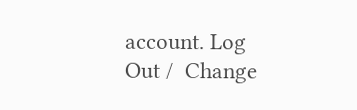account. Log Out /  Change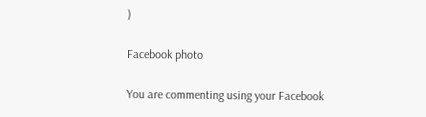)

Facebook photo

You are commenting using your Facebook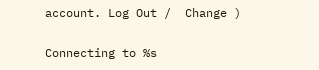account. Log Out /  Change )

Connecting to %s